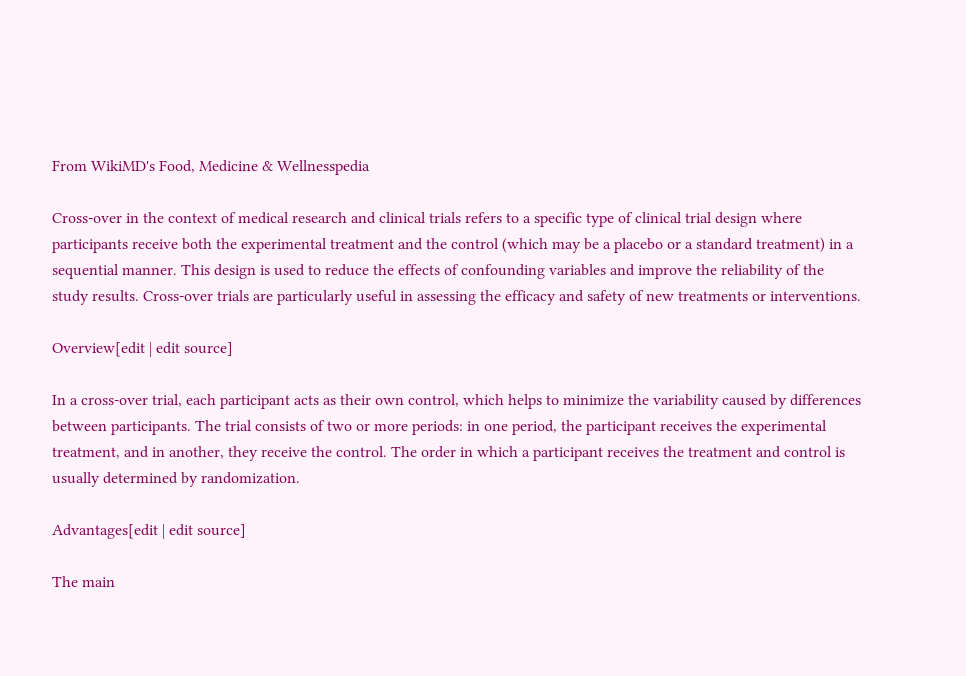From WikiMD's Food, Medicine & Wellnesspedia

Cross-over in the context of medical research and clinical trials refers to a specific type of clinical trial design where participants receive both the experimental treatment and the control (which may be a placebo or a standard treatment) in a sequential manner. This design is used to reduce the effects of confounding variables and improve the reliability of the study results. Cross-over trials are particularly useful in assessing the efficacy and safety of new treatments or interventions.

Overview[edit | edit source]

In a cross-over trial, each participant acts as their own control, which helps to minimize the variability caused by differences between participants. The trial consists of two or more periods: in one period, the participant receives the experimental treatment, and in another, they receive the control. The order in which a participant receives the treatment and control is usually determined by randomization.

Advantages[edit | edit source]

The main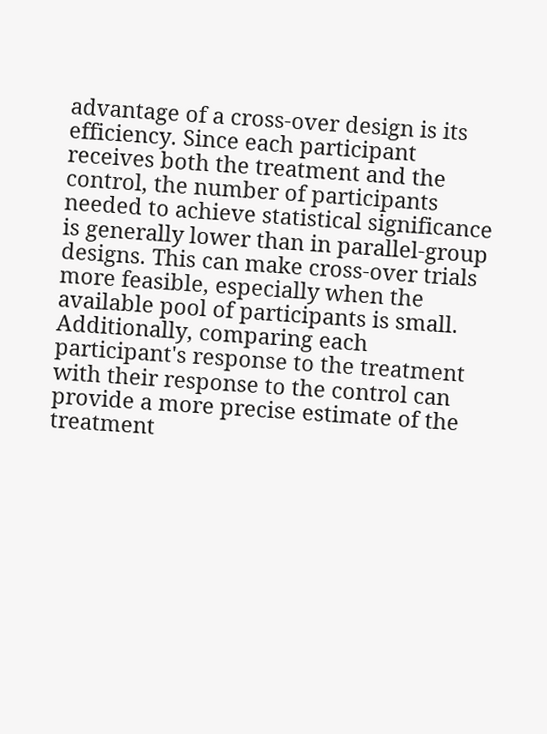advantage of a cross-over design is its efficiency. Since each participant receives both the treatment and the control, the number of participants needed to achieve statistical significance is generally lower than in parallel-group designs. This can make cross-over trials more feasible, especially when the available pool of participants is small. Additionally, comparing each participant's response to the treatment with their response to the control can provide a more precise estimate of the treatment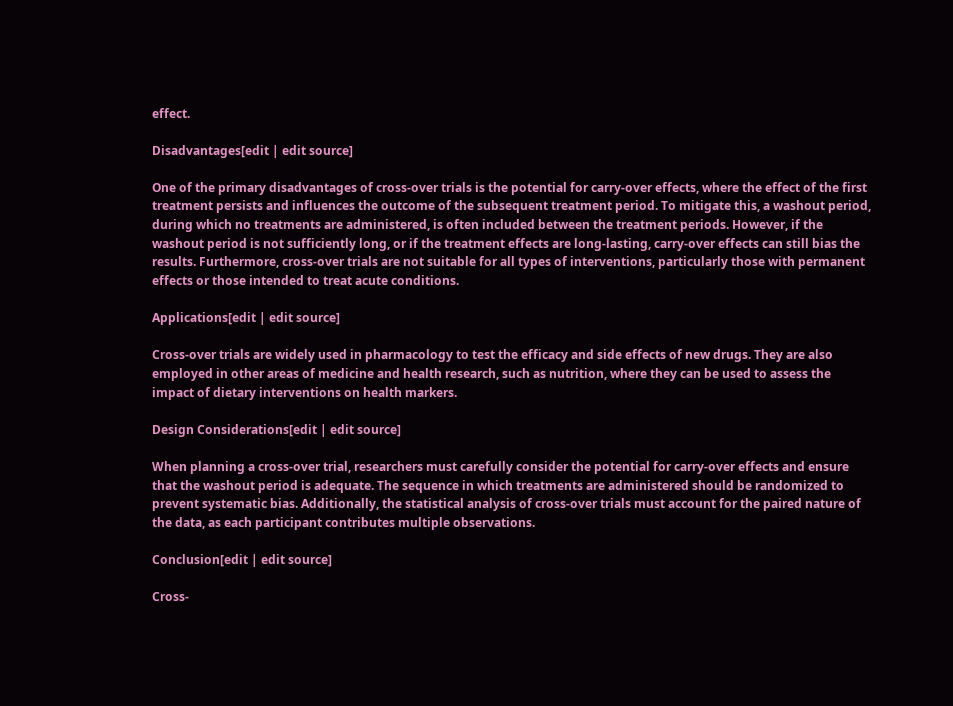effect.

Disadvantages[edit | edit source]

One of the primary disadvantages of cross-over trials is the potential for carry-over effects, where the effect of the first treatment persists and influences the outcome of the subsequent treatment period. To mitigate this, a washout period, during which no treatments are administered, is often included between the treatment periods. However, if the washout period is not sufficiently long, or if the treatment effects are long-lasting, carry-over effects can still bias the results. Furthermore, cross-over trials are not suitable for all types of interventions, particularly those with permanent effects or those intended to treat acute conditions.

Applications[edit | edit source]

Cross-over trials are widely used in pharmacology to test the efficacy and side effects of new drugs. They are also employed in other areas of medicine and health research, such as nutrition, where they can be used to assess the impact of dietary interventions on health markers.

Design Considerations[edit | edit source]

When planning a cross-over trial, researchers must carefully consider the potential for carry-over effects and ensure that the washout period is adequate. The sequence in which treatments are administered should be randomized to prevent systematic bias. Additionally, the statistical analysis of cross-over trials must account for the paired nature of the data, as each participant contributes multiple observations.

Conclusion[edit | edit source]

Cross-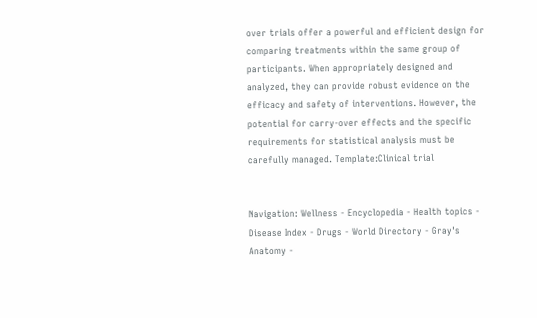over trials offer a powerful and efficient design for comparing treatments within the same group of participants. When appropriately designed and analyzed, they can provide robust evidence on the efficacy and safety of interventions. However, the potential for carry-over effects and the specific requirements for statistical analysis must be carefully managed. Template:Clinical trial


Navigation: Wellness - Encyclopedia - Health topics - Disease Index - Drugs - World Directory - Gray's Anatomy -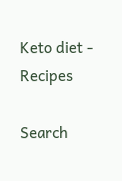Keto diet - Recipes

Search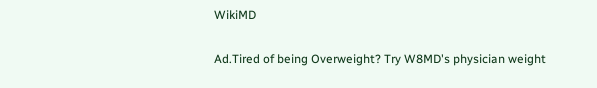WikiMD

Ad.Tired of being Overweight? Try W8MD's physician weight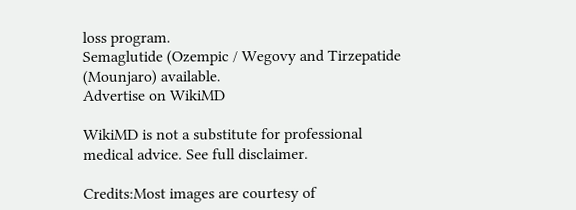loss program.
Semaglutide (Ozempic / Wegovy and Tirzepatide (Mounjaro) available.
Advertise on WikiMD

WikiMD is not a substitute for professional medical advice. See full disclaimer.

Credits:Most images are courtesy of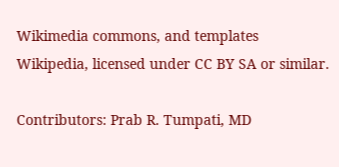Wikimedia commons, and templates Wikipedia, licensed under CC BY SA or similar.

Contributors: Prab R. Tumpati, MD